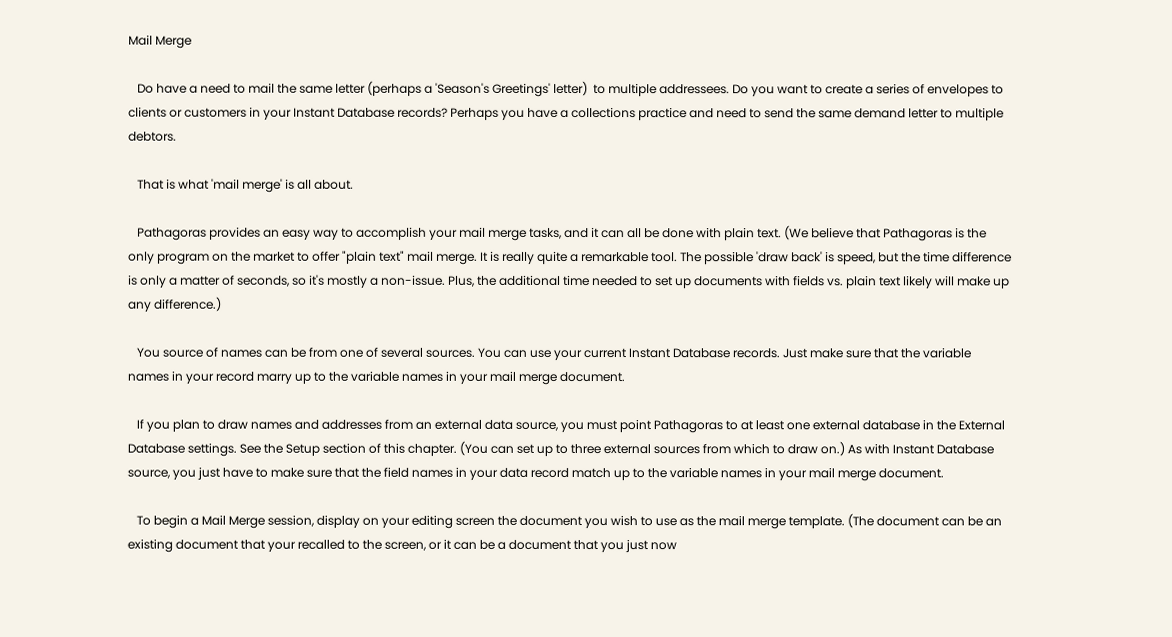Mail Merge

   Do have a need to mail the same letter (perhaps a 'Season's Greetings' letter)  to multiple addressees. Do you want to create a series of envelopes to clients or customers in your Instant Database records? Perhaps you have a collections practice and need to send the same demand letter to multiple debtors.

   That is what 'mail merge' is all about.

   Pathagoras provides an easy way to accomplish your mail merge tasks, and it can all be done with plain text. (We believe that Pathagoras is the only program on the market to offer "plain text" mail merge. It is really quite a remarkable tool. The possible 'draw back' is speed, but the time difference is only a matter of seconds, so it's mostly a non-issue. Plus, the additional time needed to set up documents with fields vs. plain text likely will make up any difference.)

   You source of names can be from one of several sources. You can use your current Instant Database records. Just make sure that the variable names in your record marry up to the variable names in your mail merge document.

   If you plan to draw names and addresses from an external data source, you must point Pathagoras to at least one external database in the External Database settings. See the Setup section of this chapter. (You can set up to three external sources from which to draw on.) As with Instant Database source, you just have to make sure that the field names in your data record match up to the variable names in your mail merge document.

   To begin a Mail Merge session, display on your editing screen the document you wish to use as the mail merge template. (The document can be an existing document that your recalled to the screen, or it can be a document that you just now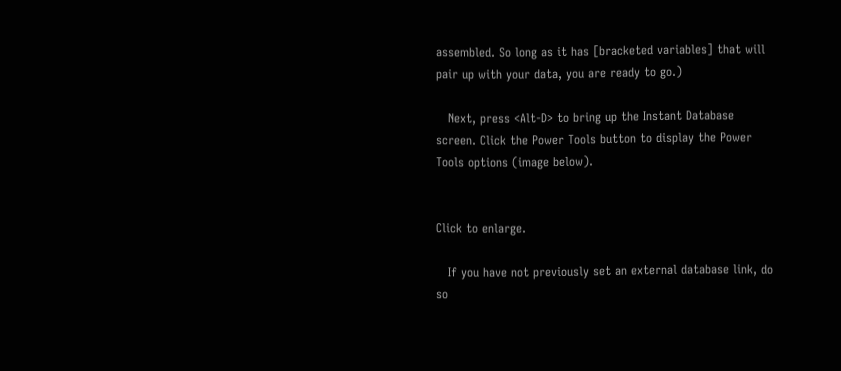assembled. So long as it has [bracketed variables] that will pair up with your data, you are ready to go.)

   Next, press <Alt-D> to bring up the Instant Database screen. Click the Power Tools button to display the Power Tools options (image below).


Click to enlarge.

   If you have not previously set an external database link, do so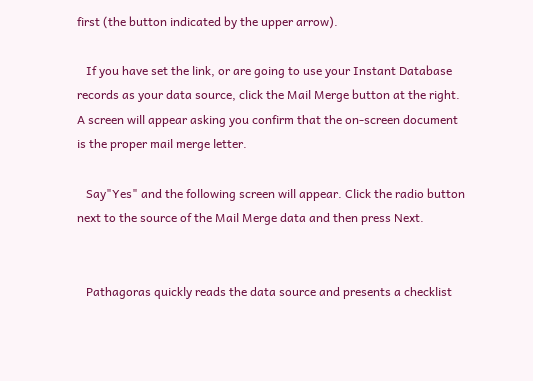first (the button indicated by the upper arrow).

   If you have set the link, or are going to use your Instant Database records as your data source, click the Mail Merge button at the right. A screen will appear asking you confirm that the on-screen document is the proper mail merge letter.

   Say"Yes" and the following screen will appear. Click the radio button next to the source of the Mail Merge data and then press Next.


   Pathagoras quickly reads the data source and presents a checklist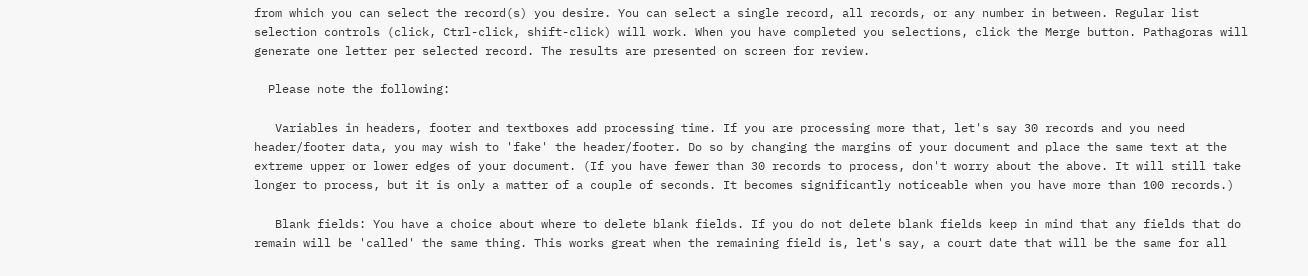from which you can select the record(s) you desire. You can select a single record, all records, or any number in between. Regular list selection controls (click, Ctrl-click, shift-click) will work. When you have completed you selections, click the Merge button. Pathagoras will generate one letter per selected record. The results are presented on screen for review.

  Please note the following:

   Variables in headers, footer and textboxes add processing time. If you are processing more that, let's say 30 records and you need header/footer data, you may wish to 'fake' the header/footer. Do so by changing the margins of your document and place the same text at the extreme upper or lower edges of your document. (If you have fewer than 30 records to process, don't worry about the above. It will still take longer to process, but it is only a matter of a couple of seconds. It becomes significantly noticeable when you have more than 100 records.)

   Blank fields: You have a choice about where to delete blank fields. If you do not delete blank fields keep in mind that any fields that do remain will be 'called' the same thing. This works great when the remaining field is, let's say, a court date that will be the same for all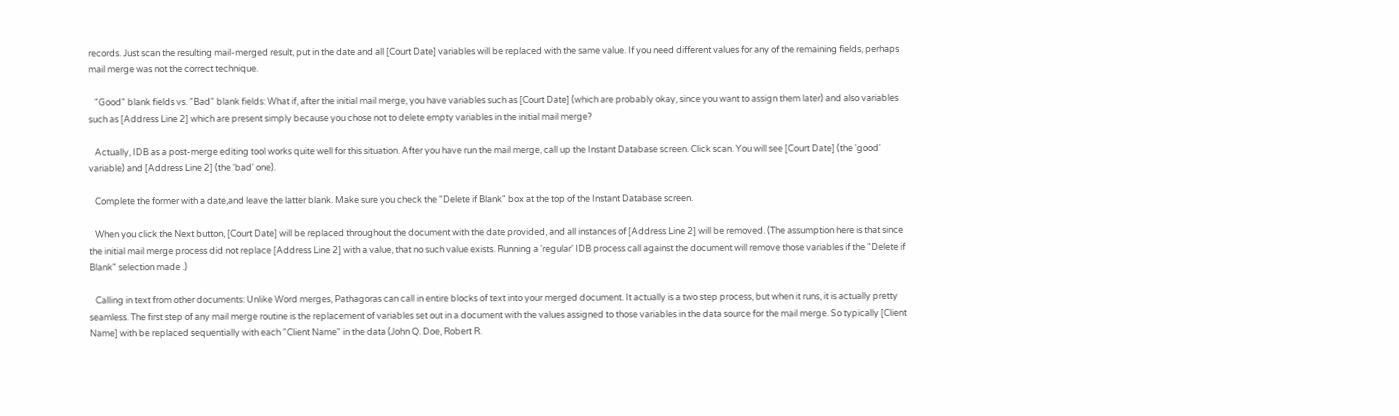records. Just scan the resulting mail-merged result, put in the date and all [Court Date] variables will be replaced with the same value. If you need different values for any of the remaining fields, perhaps mail merge was not the correct technique.

   "Good" blank fields vs. "Bad" blank fields: What if, after the initial mail merge, you have variables such as [Court Date] (which are probably okay, since you want to assign them later) and also variables such as [Address Line 2] which are present simply because you chose not to delete empty variables in the initial mail merge?

   Actually, IDB as a post-merge editing tool works quite well for this situation. After you have run the mail merge, call up the Instant Database screen. Click scan. You will see [Court Date] (the 'good' variable) and [Address Line 2] (the 'bad' one).

   Complete the former with a date,and leave the latter blank. Make sure you check the "Delete if Blank" box at the top of the Instant Database screen.

   When you click the Next button, [Court Date] will be replaced throughout the document with the date provided, and all instances of [Address Line 2] will be removed. (The assumption here is that since the initial mail merge process did not replace [Address Line 2] with a value, that no such value exists. Running a 'regular' IDB process call against the document will remove those variables if the "Delete if Blank" selection made .)

   Calling in text from other documents: Unlike Word merges, Pathagoras can call in entire blocks of text into your merged document. It actually is a two step process, but when it runs, it is actually pretty seamless. The first step of any mail merge routine is the replacement of variables set out in a document with the values assigned to those variables in the data source for the mail merge. So typically [Client Name] with be replaced sequentially with each "Client Name" in the data (John Q. Doe, Robert R.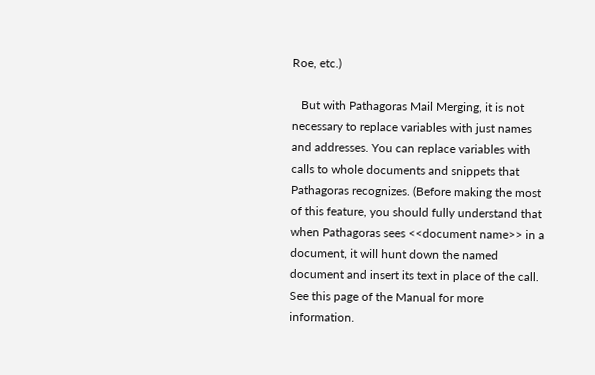Roe, etc.)

   But with Pathagoras Mail Merging, it is not necessary to replace variables with just names and addresses. You can replace variables with calls to whole documents and snippets that Pathagoras recognizes. (Before making the most of this feature, you should fully understand that when Pathagoras sees <<document name>> in a document, it will hunt down the named document and insert its text in place of the call. See this page of the Manual for more information.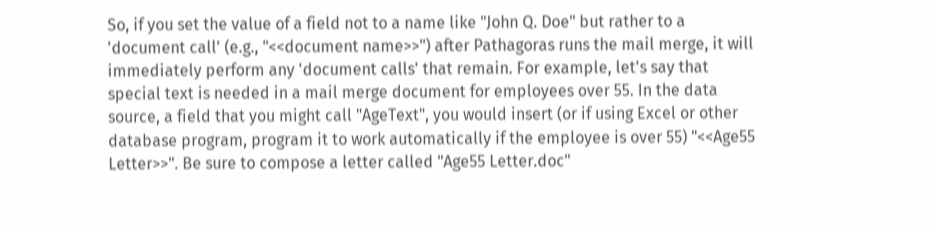So, if you set the value of a field not to a name like "John Q. Doe" but rather to a 'document call' (e.g., "<<document name>>") after Pathagoras runs the mail merge, it will immediately perform any 'document calls' that remain. For example, let's say that special text is needed in a mail merge document for employees over 55. In the data source, a field that you might call "AgeText", you would insert (or if using Excel or other database program, program it to work automatically if the employee is over 55) "<<Age55 Letter>>". Be sure to compose a letter called "Age55 Letter.doc"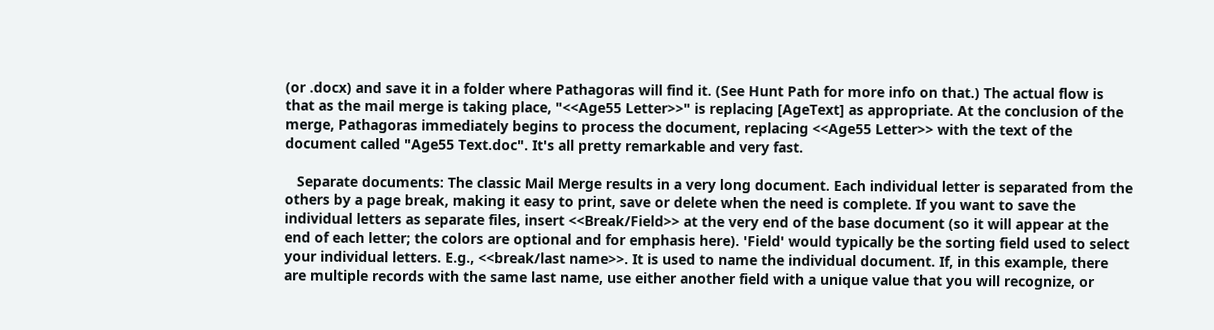(or .docx) and save it in a folder where Pathagoras will find it. (See Hunt Path for more info on that.) The actual flow is that as the mail merge is taking place, "<<Age55 Letter>>" is replacing [AgeText] as appropriate. At the conclusion of the merge, Pathagoras immediately begins to process the document, replacing <<Age55 Letter>> with the text of the document called "Age55 Text.doc". It's all pretty remarkable and very fast.

   Separate documents: The classic Mail Merge results in a very long document. Each individual letter is separated from the others by a page break, making it easy to print, save or delete when the need is complete. If you want to save the individual letters as separate files, insert <<Break/Field>> at the very end of the base document (so it will appear at the end of each letter; the colors are optional and for emphasis here). 'Field' would typically be the sorting field used to select your individual letters. E.g., <<break/last name>>. It is used to name the individual document. If, in this example, there are multiple records with the same last name, use either another field with a unique value that you will recognize, or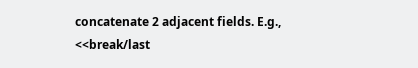concatenate 2 adjacent fields. E.g., <<break/last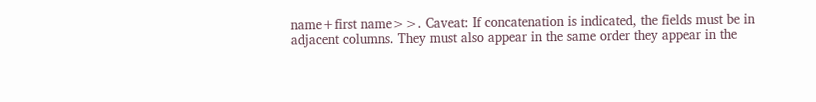name+first name>>. Caveat: If concatenation is indicated, the fields must be in adjacent columns. They must also appear in the same order they appear in the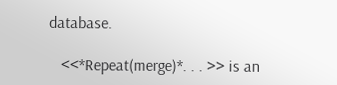database.

   <<*Repeat(merge)*. . . >> is an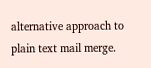alternative approach to plain text mail merge.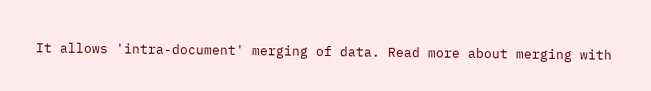It allows 'intra-document' merging of data. Read more about merging with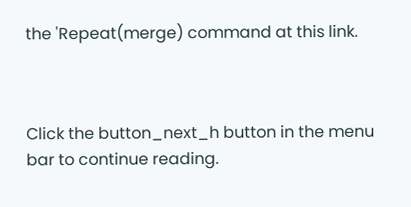the 'Repeat(merge) command at this link.



Click the button_next_h button in the menu bar to continue reading.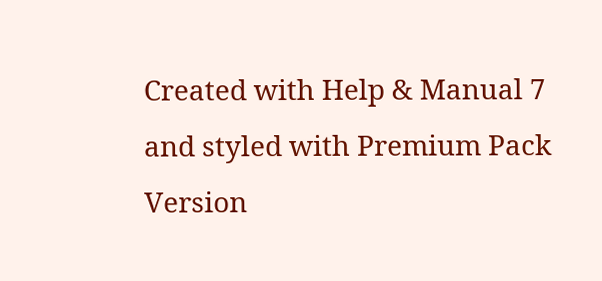Created with Help & Manual 7 and styled with Premium Pack Version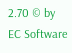2.70 © by EC Software